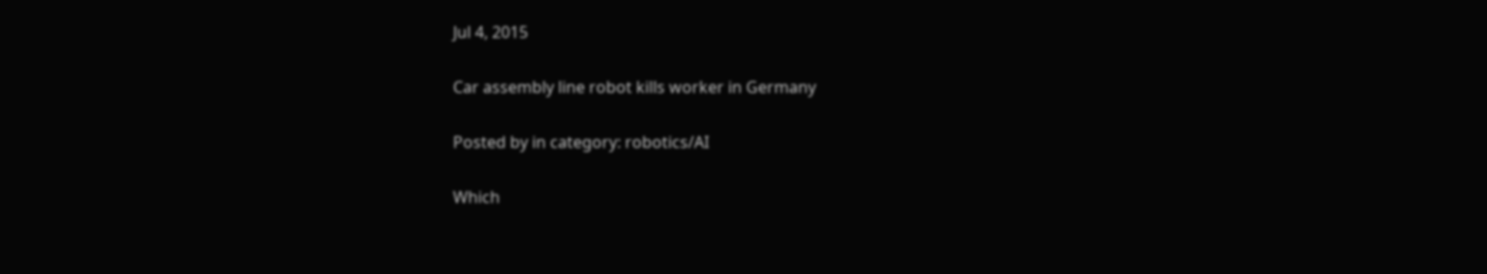Jul 4, 2015

Car assembly line robot kills worker in Germany

Posted by in category: robotics/AI

Which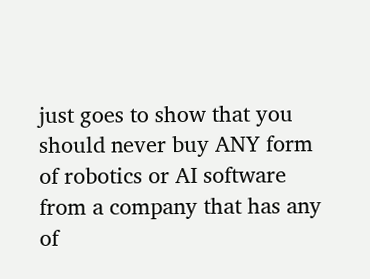just goes to show that you should never buy ANY form of robotics or AI software from a company that has any of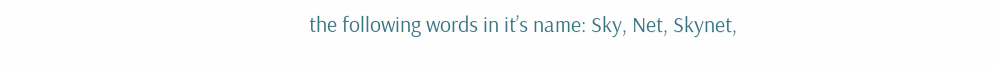the following words in it’s name: Sky, Net, Skynet,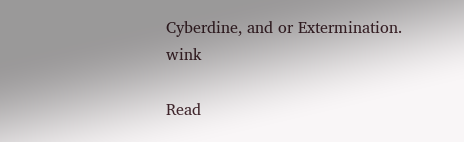Cyberdine, and or Extermination. wink

Read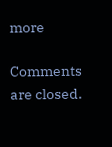more

Comments are closed.